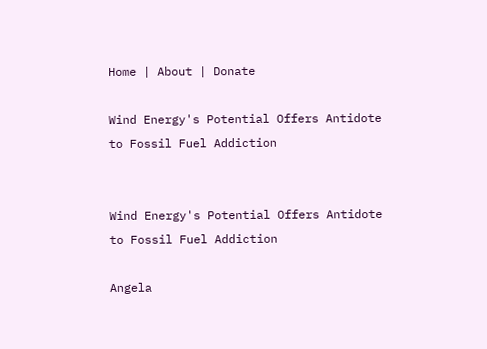Home | About | Donate

Wind Energy's Potential Offers Antidote to Fossil Fuel Addiction


Wind Energy's Potential Offers Antidote to Fossil Fuel Addiction

Angela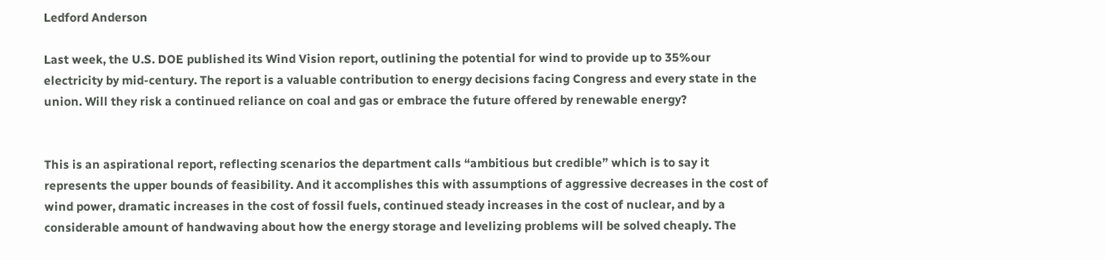Ledford Anderson

Last week, the U.S. DOE published its Wind Vision report, outlining the potential for wind to provide up to 35%our electricity by mid-century. The report is a valuable contribution to energy decisions facing Congress and every state in the union. Will they risk a continued reliance on coal and gas or embrace the future offered by renewable energy?


This is an aspirational report, reflecting scenarios the department calls “ambitious but credible” which is to say it represents the upper bounds of feasibility. And it accomplishes this with assumptions of aggressive decreases in the cost of wind power, dramatic increases in the cost of fossil fuels, continued steady increases in the cost of nuclear, and by a considerable amount of handwaving about how the energy storage and levelizing problems will be solved cheaply. The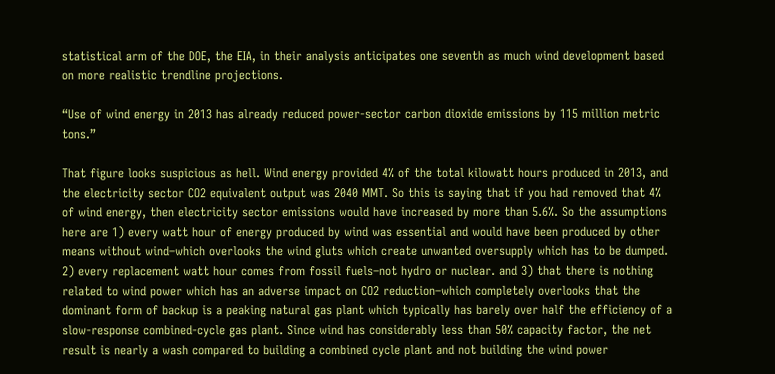statistical arm of the DOE, the EIA, in their analysis anticipates one seventh as much wind development based on more realistic trendline projections.

“Use of wind energy in 2013 has already reduced power-sector carbon dioxide emissions by 115 million metric tons.”

That figure looks suspicious as hell. Wind energy provided 4% of the total kilowatt hours produced in 2013, and the electricity sector CO2 equivalent output was 2040 MMT. So this is saying that if you had removed that 4% of wind energy, then electricity sector emissions would have increased by more than 5.6%. So the assumptions here are 1) every watt hour of energy produced by wind was essential and would have been produced by other means without wind–which overlooks the wind gluts which create unwanted oversupply which has to be dumped. 2) every replacement watt hour comes from fossil fuels–not hydro or nuclear. and 3) that there is nothing related to wind power which has an adverse impact on CO2 reduction–which completely overlooks that the dominant form of backup is a peaking natural gas plant which typically has barely over half the efficiency of a slow-response combined-cycle gas plant. Since wind has considerably less than 50% capacity factor, the net result is nearly a wash compared to building a combined cycle plant and not building the wind power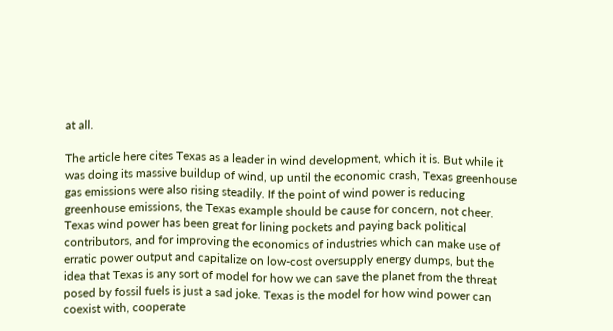at all.

The article here cites Texas as a leader in wind development, which it is. But while it was doing its massive buildup of wind, up until the economic crash, Texas greenhouse gas emissions were also rising steadily. If the point of wind power is reducing greenhouse emissions, the Texas example should be cause for concern, not cheer. Texas wind power has been great for lining pockets and paying back political contributors, and for improving the economics of industries which can make use of erratic power output and capitalize on low-cost oversupply energy dumps, but the idea that Texas is any sort of model for how we can save the planet from the threat posed by fossil fuels is just a sad joke. Texas is the model for how wind power can coexist with, cooperate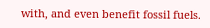with, and even benefit fossil fuels.